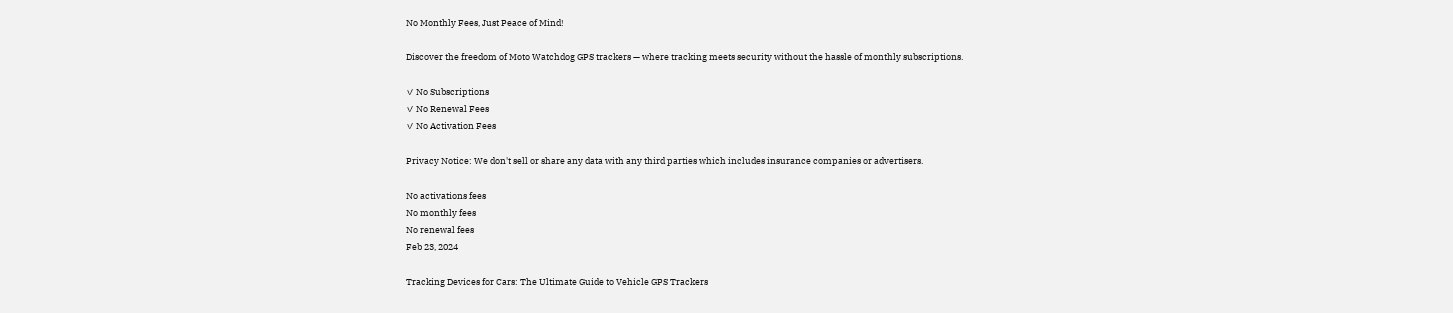No Monthly Fees, Just Peace of Mind!

Discover the freedom of Moto Watchdog GPS trackers — where tracking meets security without the hassle of monthly subscriptions.

✓ No Subscriptions
✓ No Renewal Fees
✓ No Activation Fees

Privacy Notice: We don't sell or share any data with any third parties which includes insurance companies or advertisers.

No activations fees
No monthly fees
No renewal fees
Feb 23, 2024

Tracking Devices for Cars: The Ultimate Guide to Vehicle GPS Trackers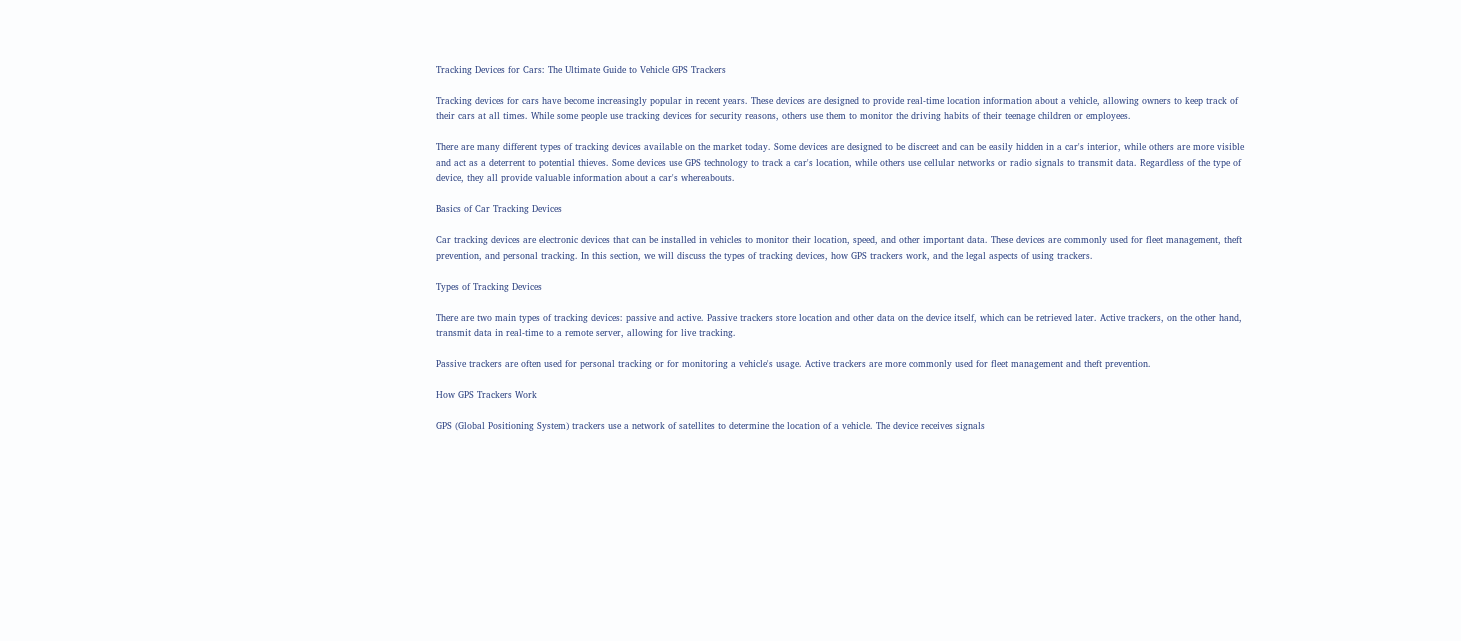Tracking Devices for Cars: The Ultimate Guide to Vehicle GPS Trackers

Tracking devices for cars have become increasingly popular in recent years. These devices are designed to provide real-time location information about a vehicle, allowing owners to keep track of their cars at all times. While some people use tracking devices for security reasons, others use them to monitor the driving habits of their teenage children or employees.

There are many different types of tracking devices available on the market today. Some devices are designed to be discreet and can be easily hidden in a car's interior, while others are more visible and act as a deterrent to potential thieves. Some devices use GPS technology to track a car's location, while others use cellular networks or radio signals to transmit data. Regardless of the type of device, they all provide valuable information about a car's whereabouts.

Basics of Car Tracking Devices

Car tracking devices are electronic devices that can be installed in vehicles to monitor their location, speed, and other important data. These devices are commonly used for fleet management, theft prevention, and personal tracking. In this section, we will discuss the types of tracking devices, how GPS trackers work, and the legal aspects of using trackers.

Types of Tracking Devices

There are two main types of tracking devices: passive and active. Passive trackers store location and other data on the device itself, which can be retrieved later. Active trackers, on the other hand, transmit data in real-time to a remote server, allowing for live tracking.

Passive trackers are often used for personal tracking or for monitoring a vehicle's usage. Active trackers are more commonly used for fleet management and theft prevention.

How GPS Trackers Work

GPS (Global Positioning System) trackers use a network of satellites to determine the location of a vehicle. The device receives signals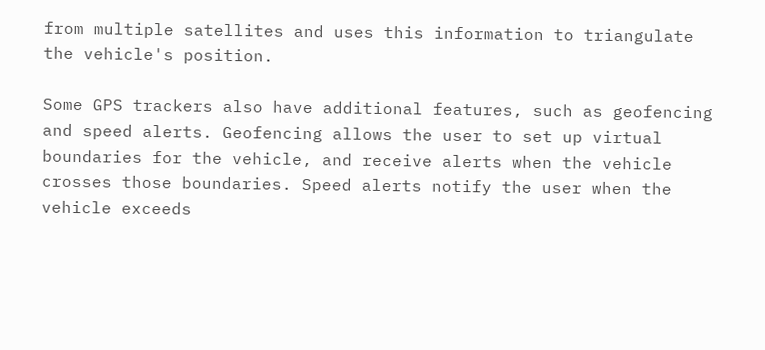from multiple satellites and uses this information to triangulate the vehicle's position.

Some GPS trackers also have additional features, such as geofencing and speed alerts. Geofencing allows the user to set up virtual boundaries for the vehicle, and receive alerts when the vehicle crosses those boundaries. Speed alerts notify the user when the vehicle exceeds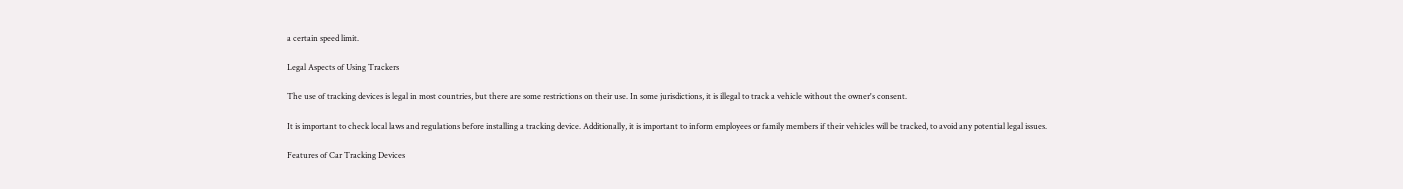a certain speed limit.

Legal Aspects of Using Trackers

The use of tracking devices is legal in most countries, but there are some restrictions on their use. In some jurisdictions, it is illegal to track a vehicle without the owner's consent.

It is important to check local laws and regulations before installing a tracking device. Additionally, it is important to inform employees or family members if their vehicles will be tracked, to avoid any potential legal issues.

Features of Car Tracking Devices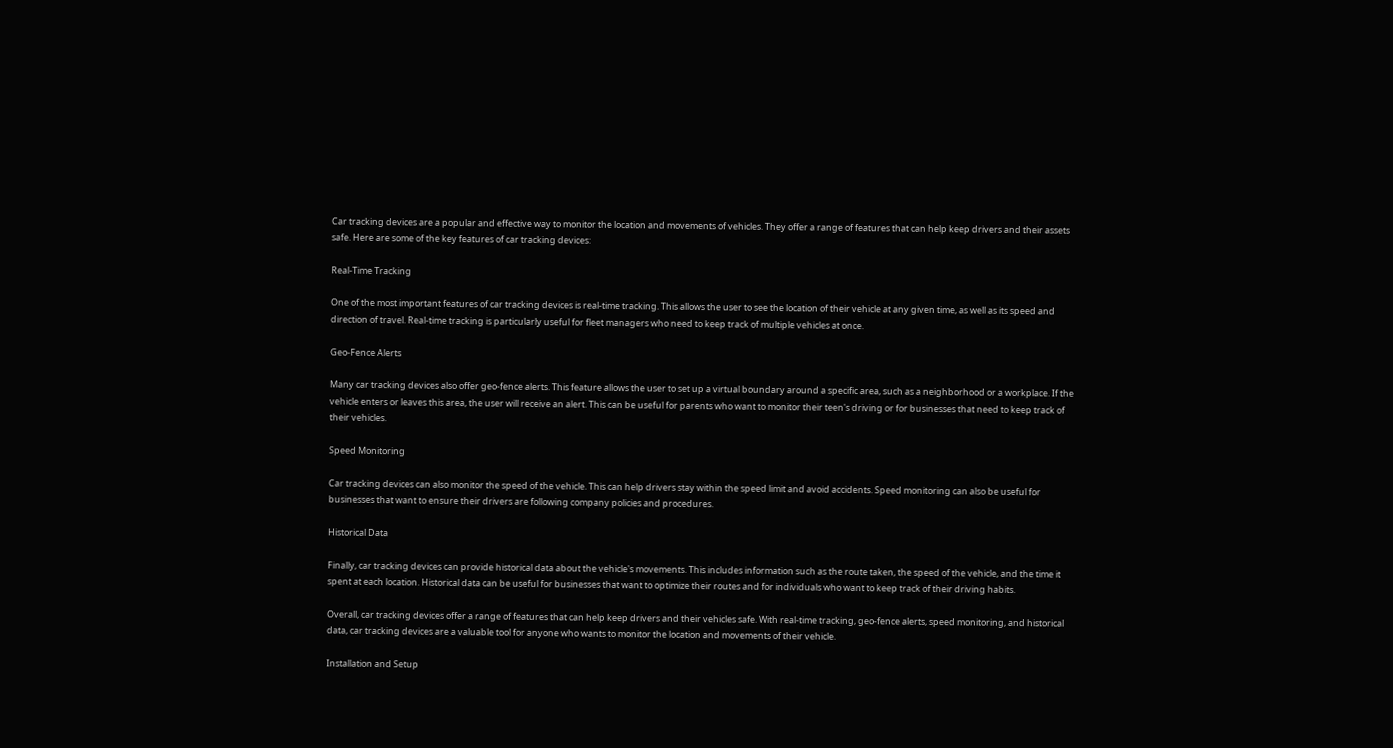Car tracking devices are a popular and effective way to monitor the location and movements of vehicles. They offer a range of features that can help keep drivers and their assets safe. Here are some of the key features of car tracking devices:

Real-Time Tracking

One of the most important features of car tracking devices is real-time tracking. This allows the user to see the location of their vehicle at any given time, as well as its speed and direction of travel. Real-time tracking is particularly useful for fleet managers who need to keep track of multiple vehicles at once.

Geo-Fence Alerts

Many car tracking devices also offer geo-fence alerts. This feature allows the user to set up a virtual boundary around a specific area, such as a neighborhood or a workplace. If the vehicle enters or leaves this area, the user will receive an alert. This can be useful for parents who want to monitor their teen's driving or for businesses that need to keep track of their vehicles.

Speed Monitoring

Car tracking devices can also monitor the speed of the vehicle. This can help drivers stay within the speed limit and avoid accidents. Speed monitoring can also be useful for businesses that want to ensure their drivers are following company policies and procedures.

Historical Data

Finally, car tracking devices can provide historical data about the vehicle's movements. This includes information such as the route taken, the speed of the vehicle, and the time it spent at each location. Historical data can be useful for businesses that want to optimize their routes and for individuals who want to keep track of their driving habits.

Overall, car tracking devices offer a range of features that can help keep drivers and their vehicles safe. With real-time tracking, geo-fence alerts, speed monitoring, and historical data, car tracking devices are a valuable tool for anyone who wants to monitor the location and movements of their vehicle.

Installation and Setup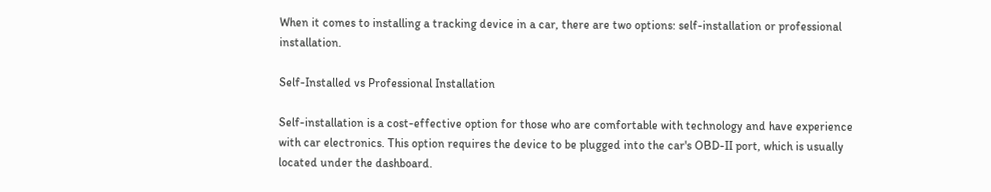When it comes to installing a tracking device in a car, there are two options: self-installation or professional installation.

Self-Installed vs Professional Installation

Self-installation is a cost-effective option for those who are comfortable with technology and have experience with car electronics. This option requires the device to be plugged into the car's OBD-II port, which is usually located under the dashboard.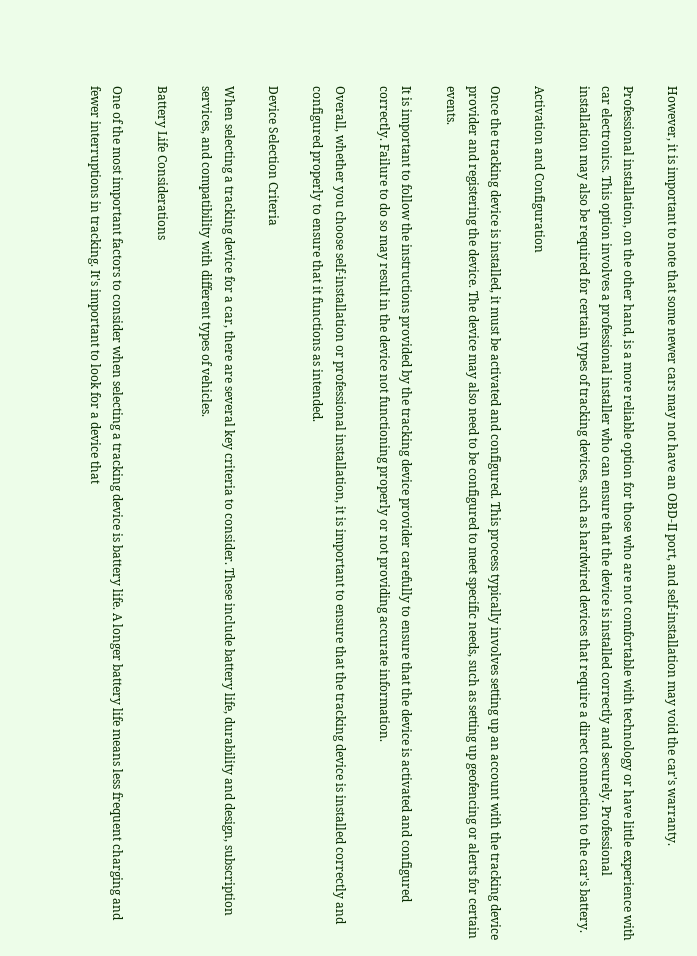However, it is important to note that some newer cars may not have an OBD-II port, and self-installation may void the car's warranty.

Professional installation, on the other hand, is a more reliable option for those who are not comfortable with technology or have little experience with car electronics. This option involves a professional installer who can ensure that the device is installed correctly and securely. Professional installation may also be required for certain types of tracking devices, such as hardwired devices that require a direct connection to the car's battery.

Activation and Configuration

Once the tracking device is installed, it must be activated and configured. This process typically involves setting up an account with the tracking device provider and registering the device. The device may also need to be configured to meet specific needs, such as setting up geofencing or alerts for certain events.

It is important to follow the instructions provided by the tracking device provider carefully to ensure that the device is activated and configured correctly. Failure to do so may result in the device not functioning properly or not providing accurate information.

Overall, whether you choose self-installation or professional installation, it is important to ensure that the tracking device is installed correctly and configured properly to ensure that it functions as intended.

Device Selection Criteria

When selecting a tracking device for a car, there are several key criteria to consider. These include battery life, durability and design, subscription services, and compatibility with different types of vehicles.

Battery Life Considerations

One of the most important factors to consider when selecting a tracking device is battery life. A longer battery life means less frequent charging and fewer interruptions in tracking. It's important to look for a device that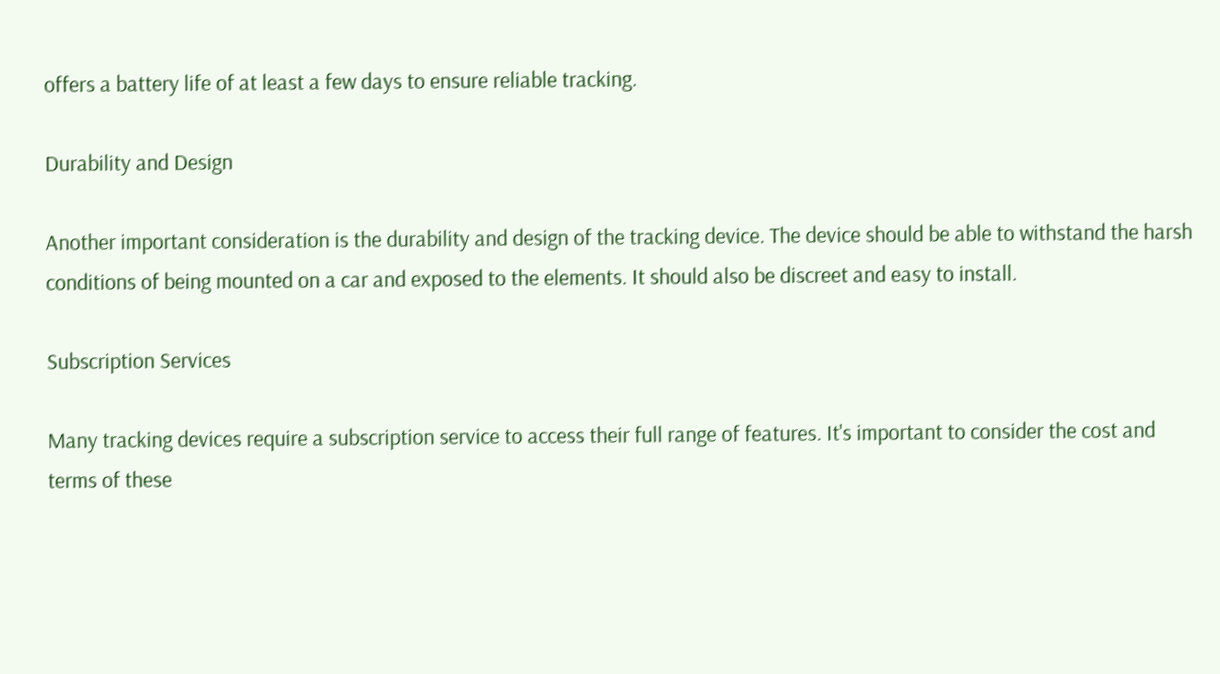offers a battery life of at least a few days to ensure reliable tracking.

Durability and Design

Another important consideration is the durability and design of the tracking device. The device should be able to withstand the harsh conditions of being mounted on a car and exposed to the elements. It should also be discreet and easy to install.

Subscription Services

Many tracking devices require a subscription service to access their full range of features. It's important to consider the cost and terms of these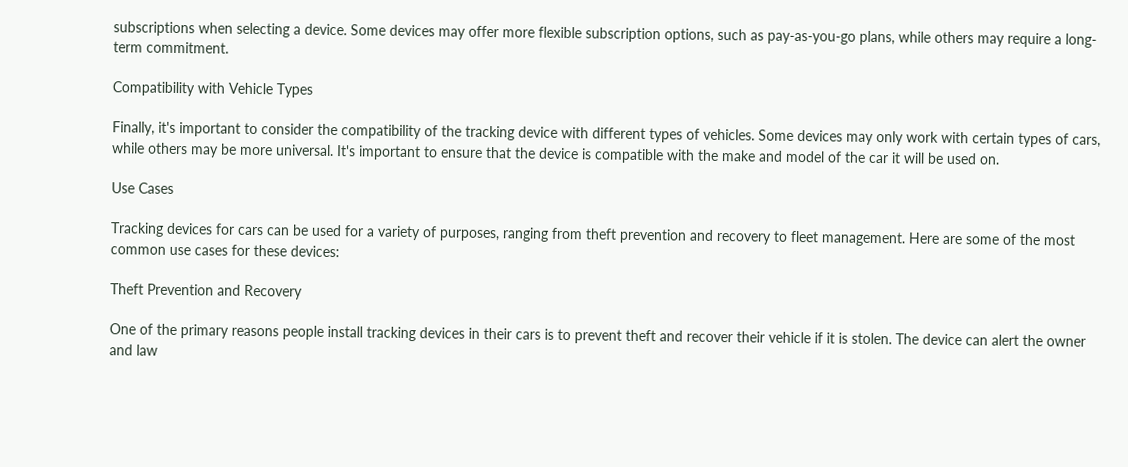subscriptions when selecting a device. Some devices may offer more flexible subscription options, such as pay-as-you-go plans, while others may require a long-term commitment.

Compatibility with Vehicle Types

Finally, it's important to consider the compatibility of the tracking device with different types of vehicles. Some devices may only work with certain types of cars, while others may be more universal. It's important to ensure that the device is compatible with the make and model of the car it will be used on.

Use Cases

Tracking devices for cars can be used for a variety of purposes, ranging from theft prevention and recovery to fleet management. Here are some of the most common use cases for these devices:

Theft Prevention and Recovery

One of the primary reasons people install tracking devices in their cars is to prevent theft and recover their vehicle if it is stolen. The device can alert the owner and law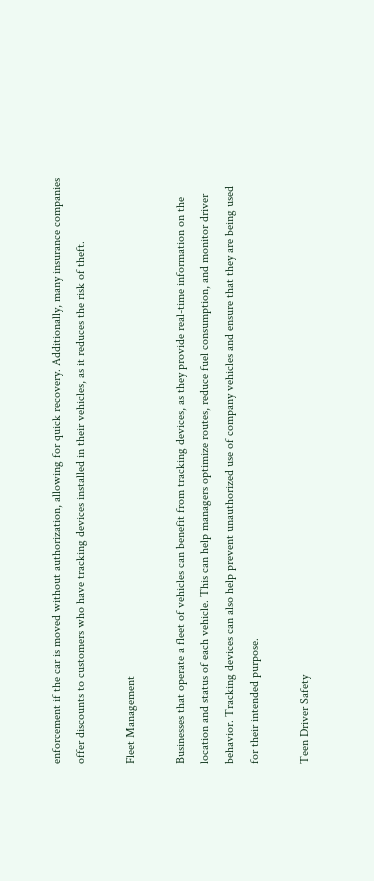enforcement if the car is moved without authorization, allowing for quick recovery. Additionally, many insurance companies offer discounts to customers who have tracking devices installed in their vehicles, as it reduces the risk of theft.

Fleet Management

Businesses that operate a fleet of vehicles can benefit from tracking devices, as they provide real-time information on the location and status of each vehicle. This can help managers optimize routes, reduce fuel consumption, and monitor driver behavior. Tracking devices can also help prevent unauthorized use of company vehicles and ensure that they are being used for their intended purpose.

Teen Driver Safety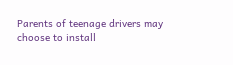Parents of teenage drivers may choose to install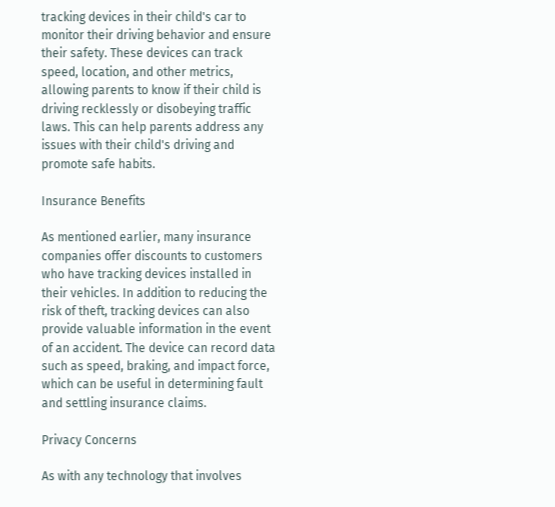tracking devices in their child's car to monitor their driving behavior and ensure their safety. These devices can track speed, location, and other metrics, allowing parents to know if their child is driving recklessly or disobeying traffic laws. This can help parents address any issues with their child's driving and promote safe habits.

Insurance Benefits

As mentioned earlier, many insurance companies offer discounts to customers who have tracking devices installed in their vehicles. In addition to reducing the risk of theft, tracking devices can also provide valuable information in the event of an accident. The device can record data such as speed, braking, and impact force, which can be useful in determining fault and settling insurance claims.

Privacy Concerns

As with any technology that involves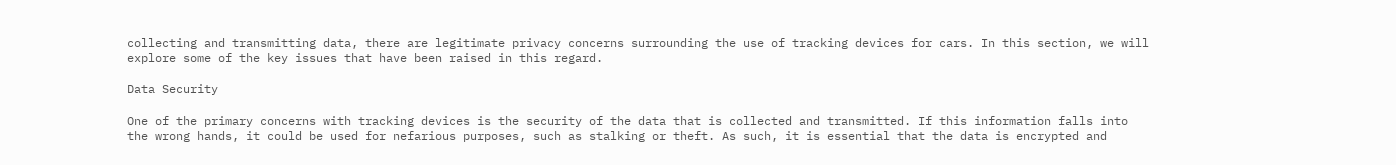collecting and transmitting data, there are legitimate privacy concerns surrounding the use of tracking devices for cars. In this section, we will explore some of the key issues that have been raised in this regard.

Data Security

One of the primary concerns with tracking devices is the security of the data that is collected and transmitted. If this information falls into the wrong hands, it could be used for nefarious purposes, such as stalking or theft. As such, it is essential that the data is encrypted and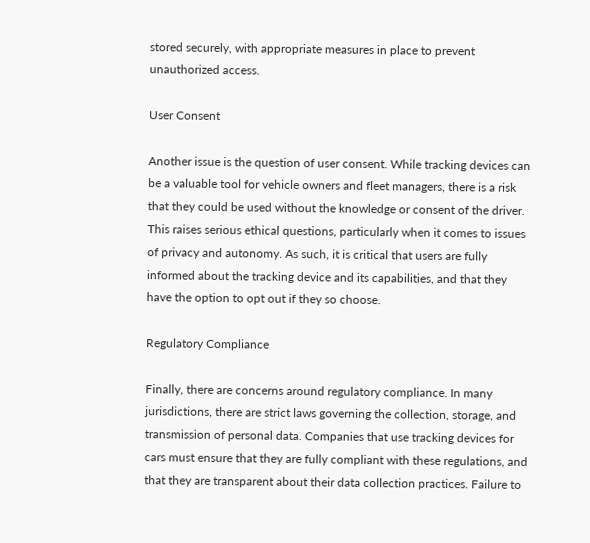stored securely, with appropriate measures in place to prevent unauthorized access.

User Consent

Another issue is the question of user consent. While tracking devices can be a valuable tool for vehicle owners and fleet managers, there is a risk that they could be used without the knowledge or consent of the driver. This raises serious ethical questions, particularly when it comes to issues of privacy and autonomy. As such, it is critical that users are fully informed about the tracking device and its capabilities, and that they have the option to opt out if they so choose.

Regulatory Compliance

Finally, there are concerns around regulatory compliance. In many jurisdictions, there are strict laws governing the collection, storage, and transmission of personal data. Companies that use tracking devices for cars must ensure that they are fully compliant with these regulations, and that they are transparent about their data collection practices. Failure to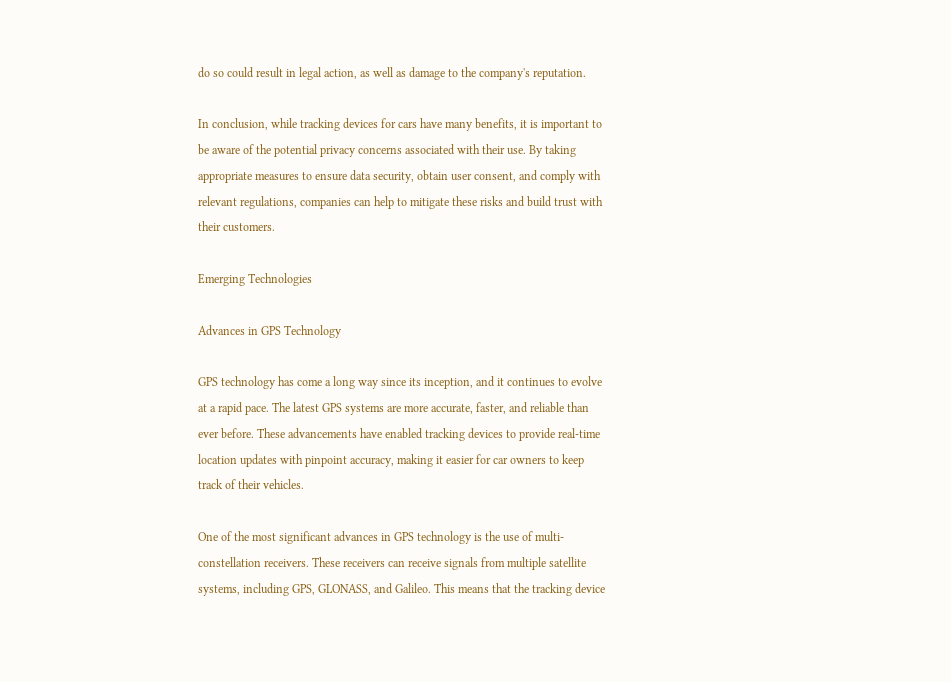do so could result in legal action, as well as damage to the company's reputation.

In conclusion, while tracking devices for cars have many benefits, it is important to be aware of the potential privacy concerns associated with their use. By taking appropriate measures to ensure data security, obtain user consent, and comply with relevant regulations, companies can help to mitigate these risks and build trust with their customers.

Emerging Technologies

Advances in GPS Technology

GPS technology has come a long way since its inception, and it continues to evolve at a rapid pace. The latest GPS systems are more accurate, faster, and reliable than ever before. These advancements have enabled tracking devices to provide real-time location updates with pinpoint accuracy, making it easier for car owners to keep track of their vehicles.

One of the most significant advances in GPS technology is the use of multi-constellation receivers. These receivers can receive signals from multiple satellite systems, including GPS, GLONASS, and Galileo. This means that the tracking device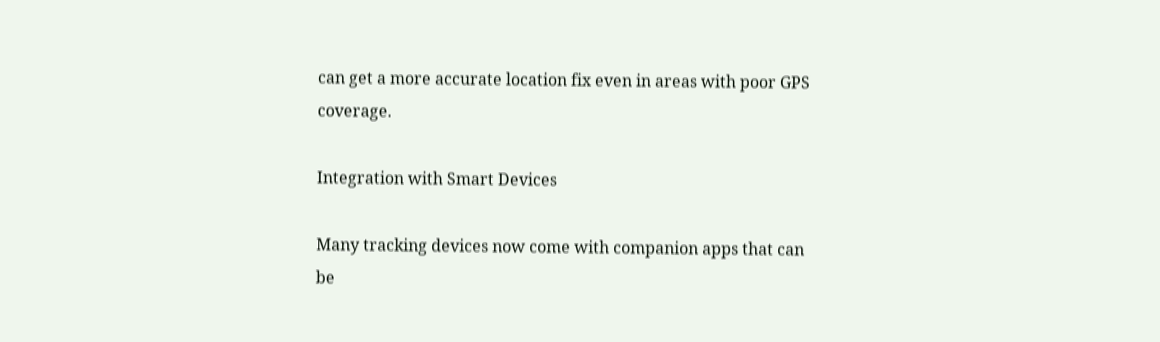can get a more accurate location fix even in areas with poor GPS coverage.

Integration with Smart Devices

Many tracking devices now come with companion apps that can be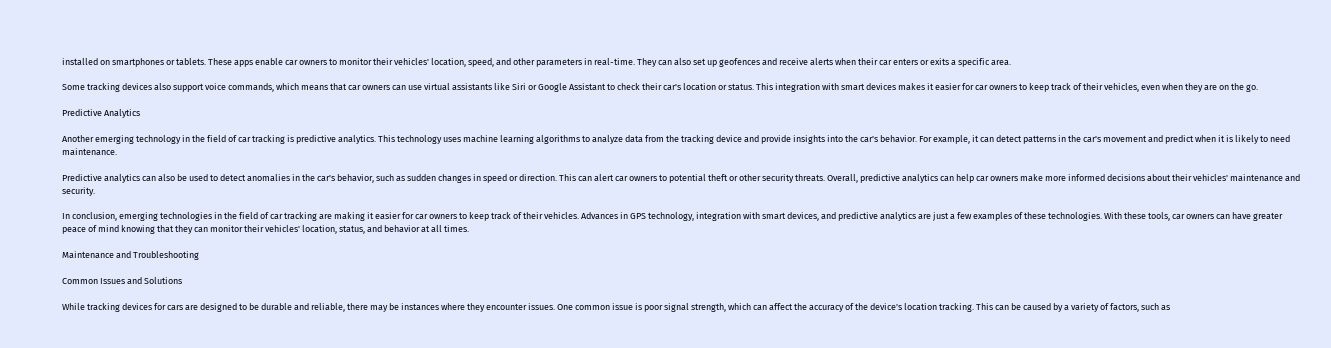installed on smartphones or tablets. These apps enable car owners to monitor their vehicles' location, speed, and other parameters in real-time. They can also set up geofences and receive alerts when their car enters or exits a specific area.

Some tracking devices also support voice commands, which means that car owners can use virtual assistants like Siri or Google Assistant to check their car's location or status. This integration with smart devices makes it easier for car owners to keep track of their vehicles, even when they are on the go.

Predictive Analytics

Another emerging technology in the field of car tracking is predictive analytics. This technology uses machine learning algorithms to analyze data from the tracking device and provide insights into the car's behavior. For example, it can detect patterns in the car's movement and predict when it is likely to need maintenance.

Predictive analytics can also be used to detect anomalies in the car's behavior, such as sudden changes in speed or direction. This can alert car owners to potential theft or other security threats. Overall, predictive analytics can help car owners make more informed decisions about their vehicles' maintenance and security.

In conclusion, emerging technologies in the field of car tracking are making it easier for car owners to keep track of their vehicles. Advances in GPS technology, integration with smart devices, and predictive analytics are just a few examples of these technologies. With these tools, car owners can have greater peace of mind knowing that they can monitor their vehicles' location, status, and behavior at all times.

Maintenance and Troubleshooting

Common Issues and Solutions

While tracking devices for cars are designed to be durable and reliable, there may be instances where they encounter issues. One common issue is poor signal strength, which can affect the accuracy of the device's location tracking. This can be caused by a variety of factors, such as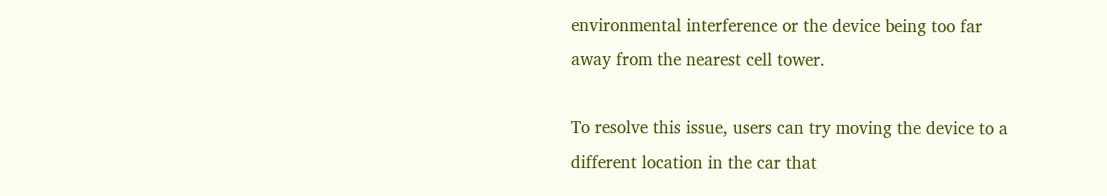environmental interference or the device being too far away from the nearest cell tower.

To resolve this issue, users can try moving the device to a different location in the car that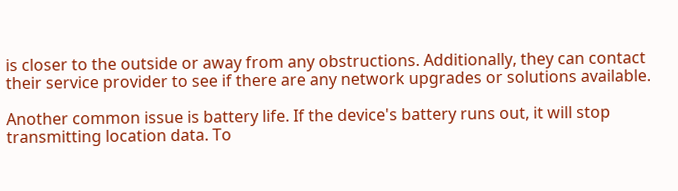is closer to the outside or away from any obstructions. Additionally, they can contact their service provider to see if there are any network upgrades or solutions available.

Another common issue is battery life. If the device's battery runs out, it will stop transmitting location data. To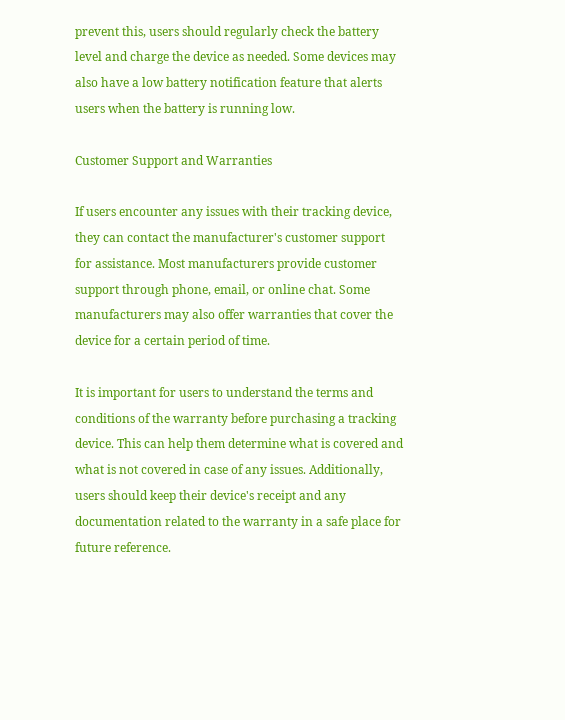prevent this, users should regularly check the battery level and charge the device as needed. Some devices may also have a low battery notification feature that alerts users when the battery is running low.

Customer Support and Warranties

If users encounter any issues with their tracking device, they can contact the manufacturer's customer support for assistance. Most manufacturers provide customer support through phone, email, or online chat. Some manufacturers may also offer warranties that cover the device for a certain period of time.

It is important for users to understand the terms and conditions of the warranty before purchasing a tracking device. This can help them determine what is covered and what is not covered in case of any issues. Additionally, users should keep their device's receipt and any documentation related to the warranty in a safe place for future reference.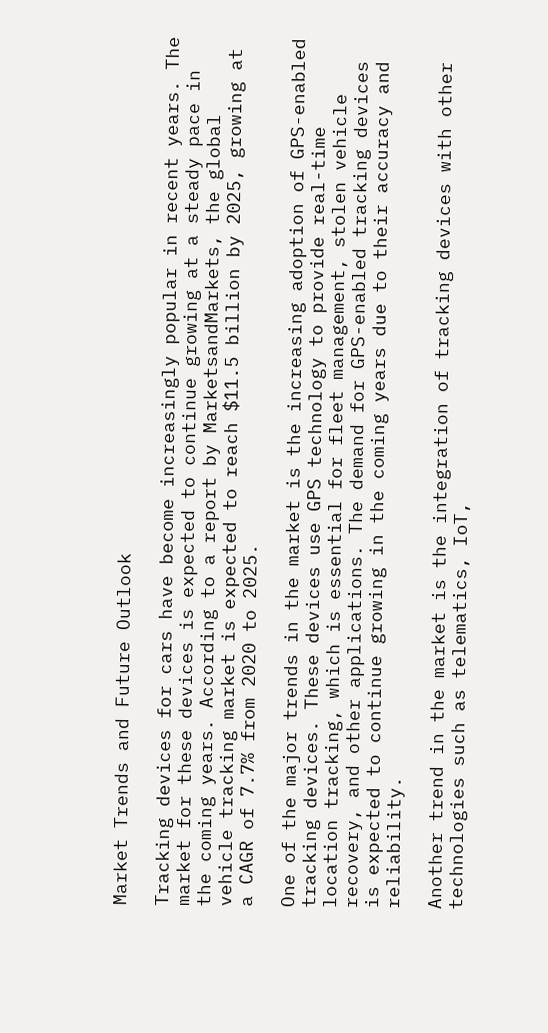Market Trends and Future Outlook

Tracking devices for cars have become increasingly popular in recent years. The market for these devices is expected to continue growing at a steady pace in the coming years. According to a report by MarketsandMarkets, the global vehicle tracking market is expected to reach $11.5 billion by 2025, growing at a CAGR of 7.7% from 2020 to 2025.

One of the major trends in the market is the increasing adoption of GPS-enabled tracking devices. These devices use GPS technology to provide real-time location tracking, which is essential for fleet management, stolen vehicle recovery, and other applications. The demand for GPS-enabled tracking devices is expected to continue growing in the coming years due to their accuracy and reliability.

Another trend in the market is the integration of tracking devices with other technologies such as telematics, IoT,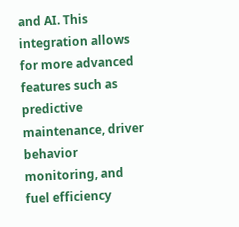and AI. This integration allows for more advanced features such as predictive maintenance, driver behavior monitoring, and fuel efficiency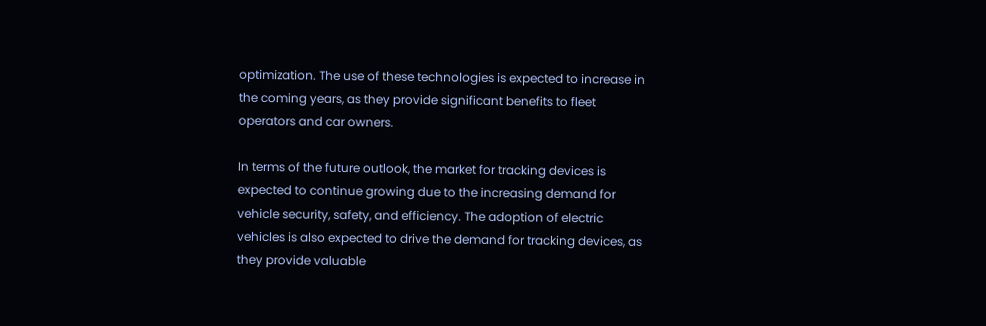optimization. The use of these technologies is expected to increase in the coming years, as they provide significant benefits to fleet operators and car owners.

In terms of the future outlook, the market for tracking devices is expected to continue growing due to the increasing demand for vehicle security, safety, and efficiency. The adoption of electric vehicles is also expected to drive the demand for tracking devices, as they provide valuable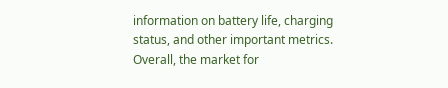information on battery life, charging status, and other important metrics. Overall, the market for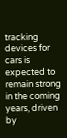tracking devices for cars is expected to remain strong in the coming years, driven by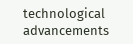technological advancements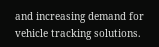and increasing demand for vehicle tracking solutions.